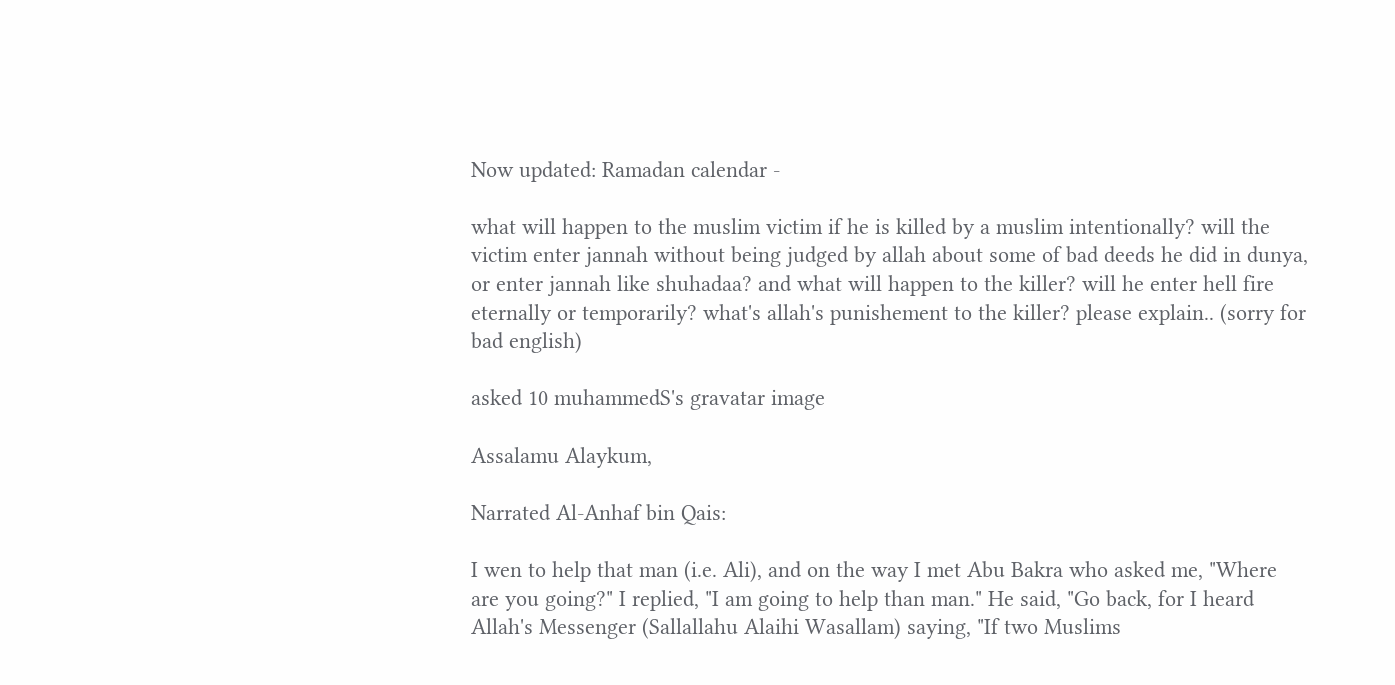Now updated: Ramadan calendar -

what will happen to the muslim victim if he is killed by a muslim intentionally? will the victim enter jannah without being judged by allah about some of bad deeds he did in dunya, or enter jannah like shuhadaa? and what will happen to the killer? will he enter hell fire eternally or temporarily? what's allah's punishement to the killer? please explain.. (sorry for bad english)

asked 10 muhammedS's gravatar image

Assalamu Alaykum,

Narrated Al-Anhaf bin Qais:

I wen to help that man (i.e. Ali), and on the way I met Abu Bakra who asked me, "Where are you going?" I replied, "I am going to help than man." He said, "Go back, for I heard Allah's Messenger (Sallallahu Alaihi Wasallam) saying, "If two Muslims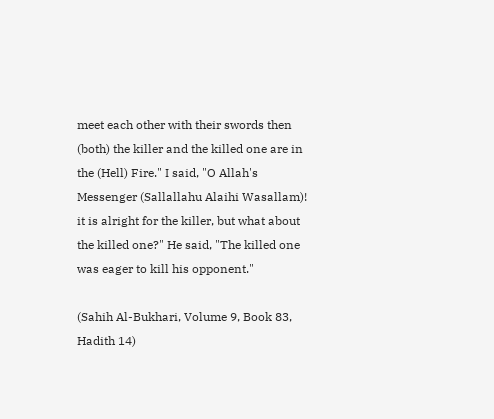meet each other with their swords then (both) the killer and the killed one are in the (Hell) Fire." I said, "O Allah's Messenger (Sallallahu Alaihi Wasallam)! it is alright for the killer, but what about the killed one?" He said, "The killed one was eager to kill his opponent."

(Sahih Al-Bukhari, Volume 9, Book 83, Hadith 14)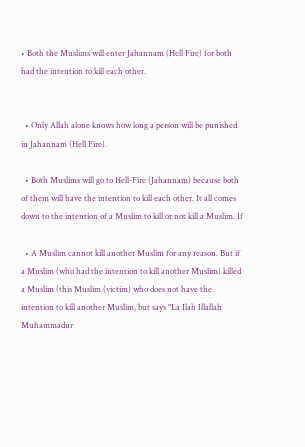• Both the Muslims will enter Jahannam (Hell Fire) for both had the intention to kill each other.


  • Only Allah alone knows how long a person will be punished in Jahannam (Hell Fire).

  • Both Muslims will go to Hell-Fire (Jahannam) because both of them will have the intention to kill each other. It all comes down to the intention of a Muslim to kill or not kill a Muslim. If

  • A Muslim cannot kill another Muslim for any reason. But if a Muslim (who had the intention to kill another Muslim) killed a Muslim (this Muslim (victim) who does not have the intention to kill another Muslim, but says "La Ilah Illallah Muhammadur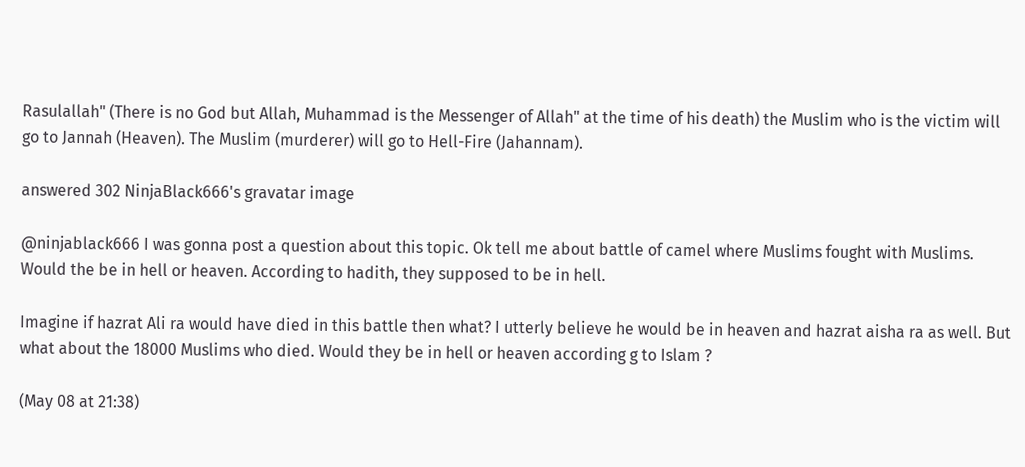Rasulallah" (There is no God but Allah, Muhammad is the Messenger of Allah" at the time of his death) the Muslim who is the victim will go to Jannah (Heaven). The Muslim (murderer) will go to Hell-Fire (Jahannam).

answered 302 NinjaBlack666's gravatar image

@ninjablack666 I was gonna post a question about this topic. Ok tell me about battle of camel where Muslims fought with Muslims. Would the be in hell or heaven. According to hadith, they supposed to be in hell.

Imagine if hazrat Ali ra would have died in this battle then what? I utterly believe he would be in heaven and hazrat aisha ra as well. But what about the 18000 Muslims who died. Would they be in hell or heaven according g to Islam ?

(May 08 at 21:38)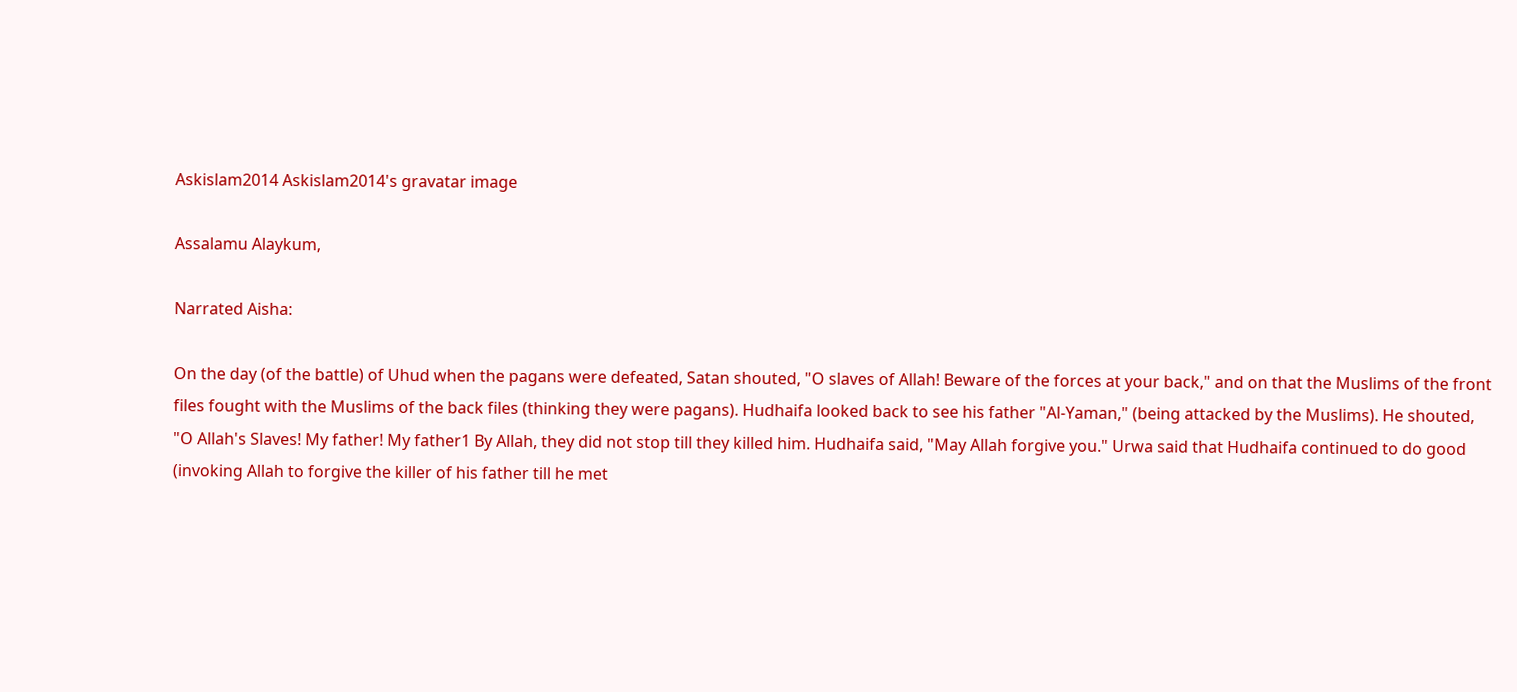Askislam2014 Askislam2014's gravatar image

Assalamu Alaykum,

Narrated Aisha:

On the day (of the battle) of Uhud when the pagans were defeated, Satan shouted, "O slaves of Allah! Beware of the forces at your back," and on that the Muslims of the front files fought with the Muslims of the back files (thinking they were pagans). Hudhaifa looked back to see his father "Al-Yaman," (being attacked by the Muslims). He shouted, "O Allah's Slaves! My father! My father1 By Allah, they did not stop till they killed him. Hudhaifa said, "May Allah forgive you." Urwa said that Hudhaifa continued to do good (invoking Allah to forgive the killer of his father till he met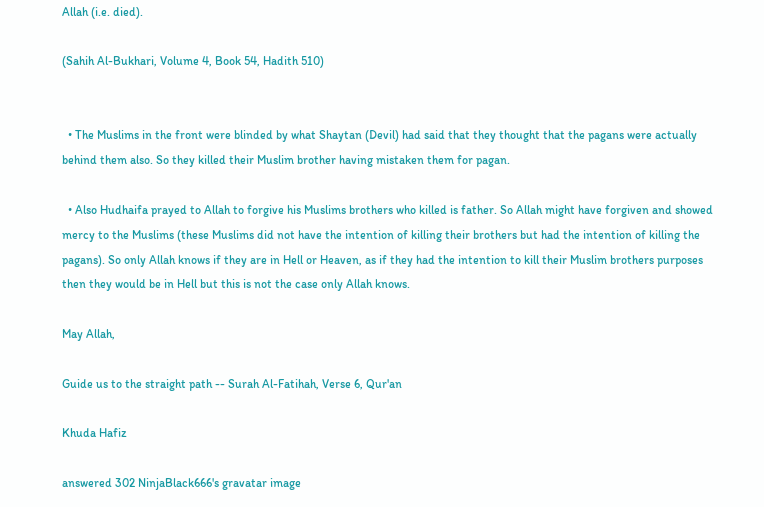Allah (i.e. died).

(Sahih Al-Bukhari, Volume 4, Book 54, Hadith 510)


  • The Muslims in the front were blinded by what Shaytan (Devil) had said that they thought that the pagans were actually behind them also. So they killed their Muslim brother having mistaken them for pagan.

  • Also Hudhaifa prayed to Allah to forgive his Muslims brothers who killed is father. So Allah might have forgiven and showed mercy to the Muslims (these Muslims did not have the intention of killing their brothers but had the intention of killing the pagans). So only Allah knows if they are in Hell or Heaven, as if they had the intention to kill their Muslim brothers purposes then they would be in Hell but this is not the case only Allah knows.

May Allah,

Guide us to the straight path -- Surah Al-Fatihah, Verse 6, Qur'an

Khuda Hafiz

answered 302 NinjaBlack666's gravatar image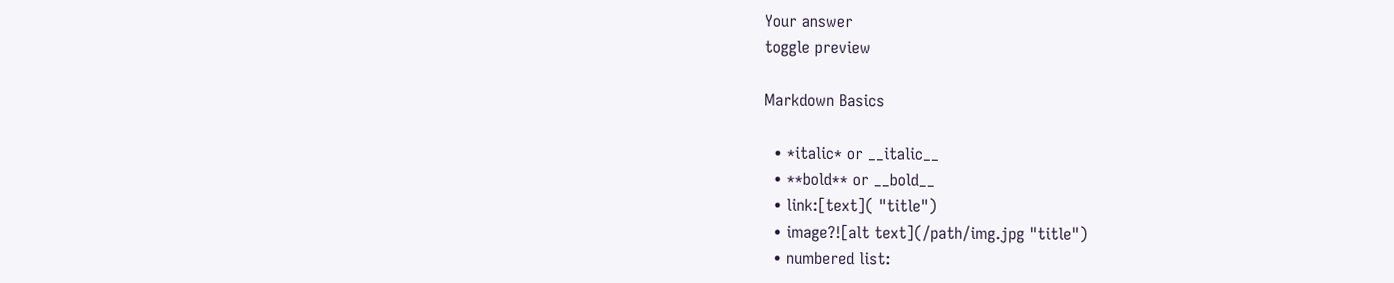Your answer
toggle preview

Markdown Basics

  • *italic* or __italic__
  • **bold** or __bold__
  • link:[text]( "title")
  • image?![alt text](/path/img.jpg "title")
  • numbered list: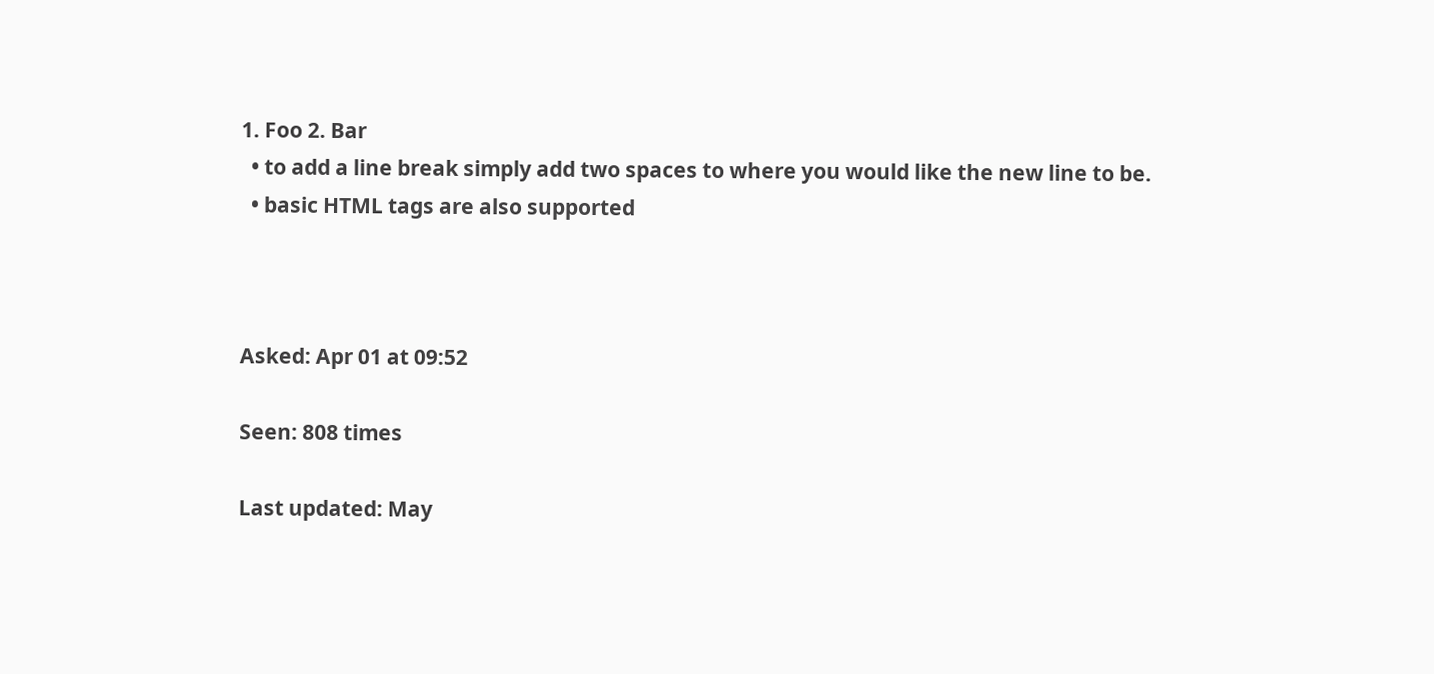1. Foo 2. Bar
  • to add a line break simply add two spaces to where you would like the new line to be.
  • basic HTML tags are also supported



Asked: Apr 01 at 09:52

Seen: 808 times

Last updated: May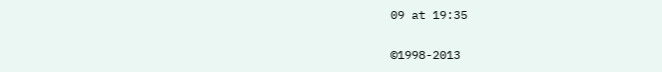09 at 19:35

©1998-2013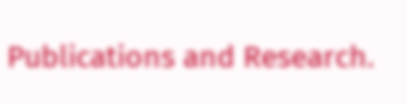Publications and Research.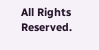All Rights Reserved.